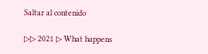Saltar al contenido

▷▷ 2021 ▷ What happens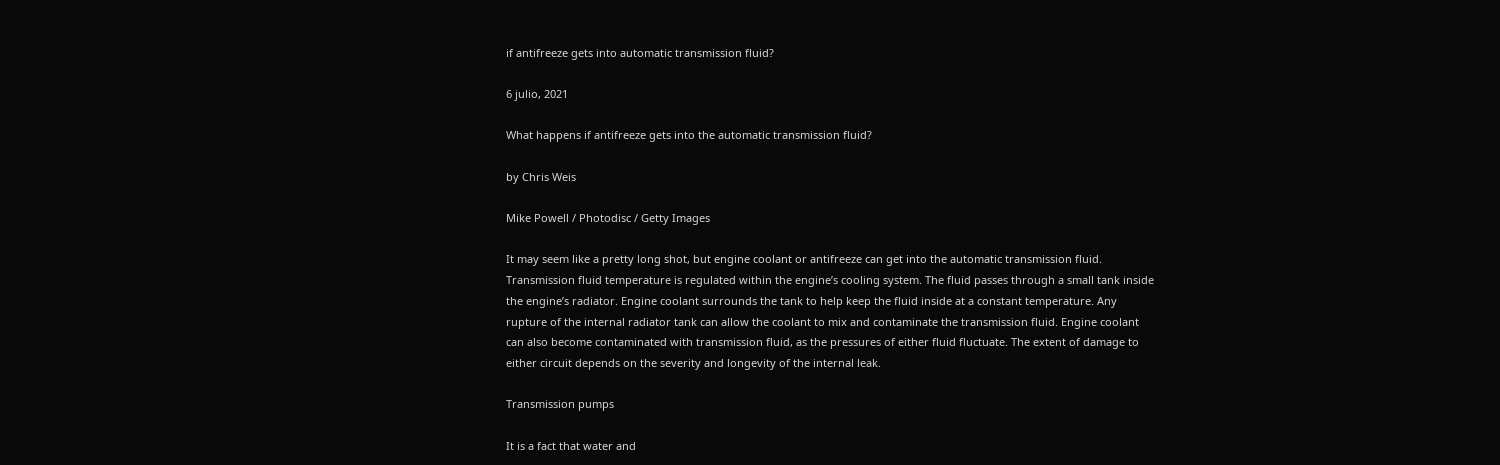if antifreeze gets into automatic transmission fluid?

6 julio, 2021

What happens if antifreeze gets into the automatic transmission fluid?

by Chris Weis

Mike Powell / Photodisc / Getty Images

It may seem like a pretty long shot, but engine coolant or antifreeze can get into the automatic transmission fluid. Transmission fluid temperature is regulated within the engine’s cooling system. The fluid passes through a small tank inside the engine’s radiator. Engine coolant surrounds the tank to help keep the fluid inside at a constant temperature. Any rupture of the internal radiator tank can allow the coolant to mix and contaminate the transmission fluid. Engine coolant can also become contaminated with transmission fluid, as the pressures of either fluid fluctuate. The extent of damage to either circuit depends on the severity and longevity of the internal leak.

Transmission pumps

It is a fact that water and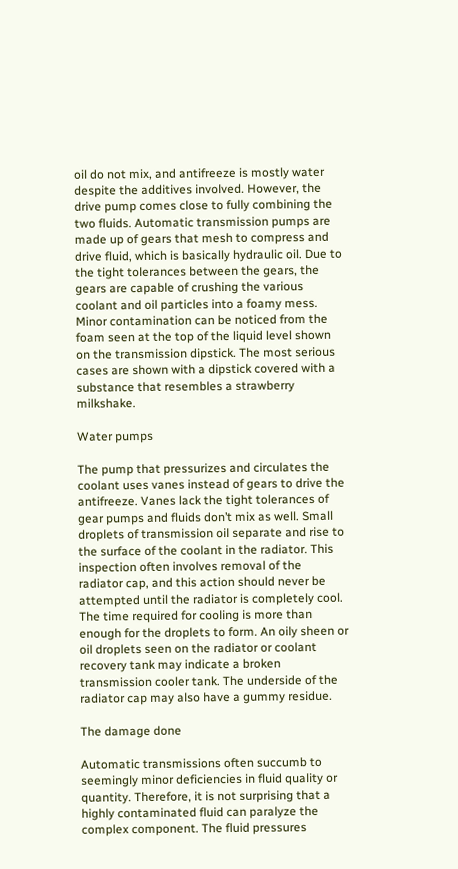oil do not mix, and antifreeze is mostly water despite the additives involved. However, the drive pump comes close to fully combining the two fluids. Automatic transmission pumps are made up of gears that mesh to compress and drive fluid, which is basically hydraulic oil. Due to the tight tolerances between the gears, the gears are capable of crushing the various coolant and oil particles into a foamy mess. Minor contamination can be noticed from the foam seen at the top of the liquid level shown on the transmission dipstick. The most serious cases are shown with a dipstick covered with a substance that resembles a strawberry milkshake.

Water pumps

The pump that pressurizes and circulates the coolant uses vanes instead of gears to drive the antifreeze. Vanes lack the tight tolerances of gear pumps and fluids don’t mix as well. Small droplets of transmission oil separate and rise to the surface of the coolant in the radiator. This inspection often involves removal of the radiator cap, and this action should never be attempted until the radiator is completely cool. The time required for cooling is more than enough for the droplets to form. An oily sheen or oil droplets seen on the radiator or coolant recovery tank may indicate a broken transmission cooler tank. The underside of the radiator cap may also have a gummy residue.

The damage done

Automatic transmissions often succumb to seemingly minor deficiencies in fluid quality or quantity. Therefore, it is not surprising that a highly contaminated fluid can paralyze the complex component. The fluid pressures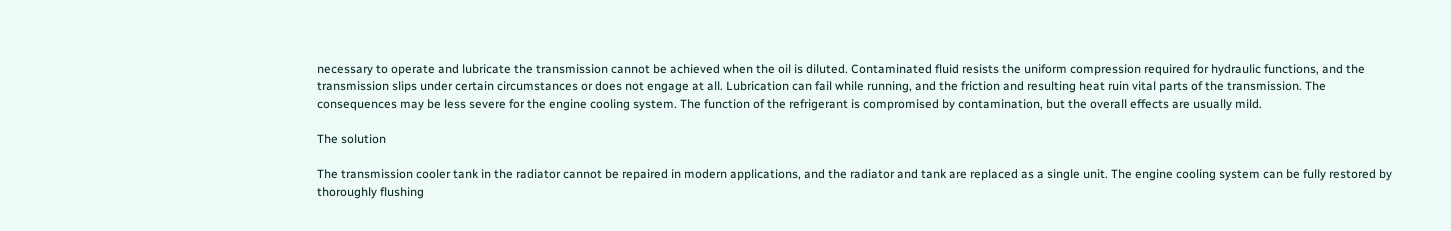necessary to operate and lubricate the transmission cannot be achieved when the oil is diluted. Contaminated fluid resists the uniform compression required for hydraulic functions, and the transmission slips under certain circumstances or does not engage at all. Lubrication can fail while running, and the friction and resulting heat ruin vital parts of the transmission. The consequences may be less severe for the engine cooling system. The function of the refrigerant is compromised by contamination, but the overall effects are usually mild.

The solution

The transmission cooler tank in the radiator cannot be repaired in modern applications, and the radiator and tank are replaced as a single unit. The engine cooling system can be fully restored by thoroughly flushing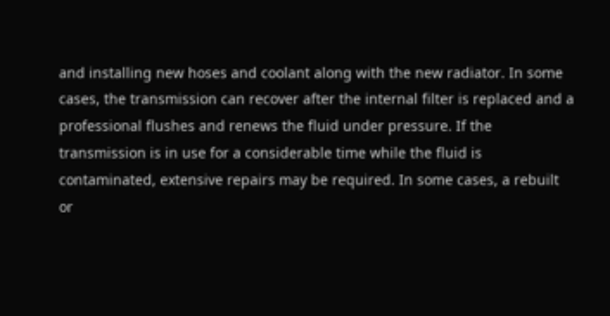and installing new hoses and coolant along with the new radiator. In some cases, the transmission can recover after the internal filter is replaced and a professional flushes and renews the fluid under pressure. If the transmission is in use for a considerable time while the fluid is contaminated, extensive repairs may be required. In some cases, a rebuilt or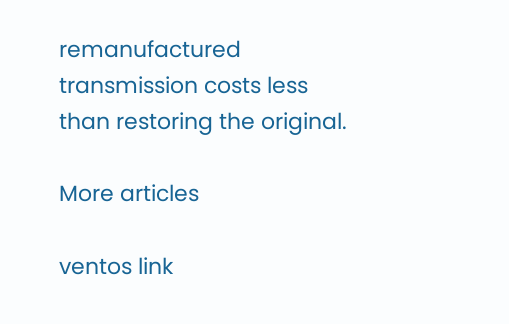remanufactured transmission costs less than restoring the original.

More articles

ventos link